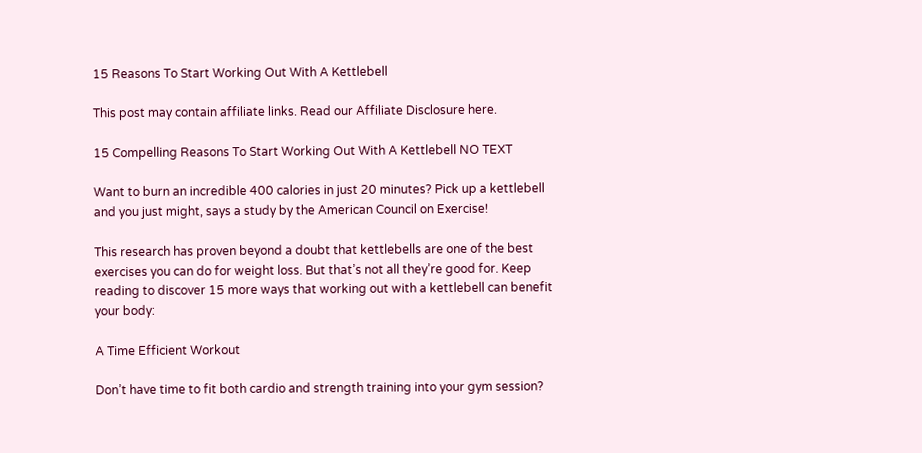15 Reasons To Start Working Out With A Kettlebell

This post may contain affiliate links. Read our Affiliate Disclosure here.

15 Compelling Reasons To Start Working Out With A Kettlebell NO TEXT

Want to burn an incredible 400 calories in just 20 minutes? Pick up a kettlebell and you just might, says a study by the American Council on Exercise!

This research has proven beyond a doubt that kettlebells are one of the best exercises you can do for weight loss. But that’s not all they’re good for. Keep reading to discover 15 more ways that working out with a kettlebell can benefit your body:

A Time Efficient Workout

Don’t have time to fit both cardio and strength training into your gym session?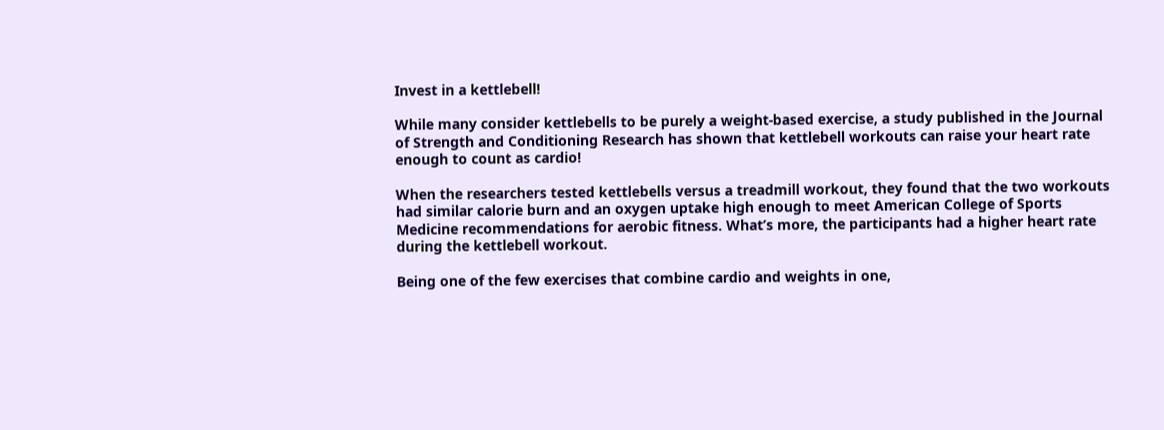Invest in a kettlebell!

While many consider kettlebells to be purely a weight-based exercise, a study published in the Journal of Strength and Conditioning Research has shown that kettlebell workouts can raise your heart rate enough to count as cardio!

When the researchers tested kettlebells versus a treadmill workout, they found that the two workouts had similar calorie burn and an oxygen uptake high enough to meet American College of Sports Medicine recommendations for aerobic fitness. What’s more, the participants had a higher heart rate during the kettlebell workout.

Being one of the few exercises that combine cardio and weights in one,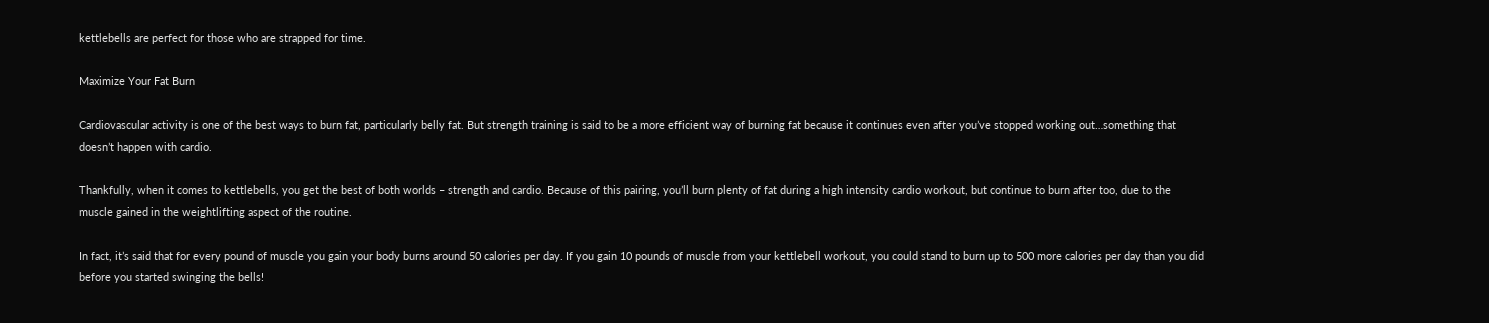kettlebells are perfect for those who are strapped for time.

Maximize Your Fat Burn

Cardiovascular activity is one of the best ways to burn fat, particularly belly fat. But strength training is said to be a more efficient way of burning fat because it continues even after you’ve stopped working out…something that doesn’t happen with cardio.

Thankfully, when it comes to kettlebells, you get the best of both worlds – strength and cardio. Because of this pairing, you’ll burn plenty of fat during a high intensity cardio workout, but continue to burn after too, due to the muscle gained in the weightlifting aspect of the routine.

In fact, it’s said that for every pound of muscle you gain your body burns around 50 calories per day. If you gain 10 pounds of muscle from your kettlebell workout, you could stand to burn up to 500 more calories per day than you did before you started swinging the bells!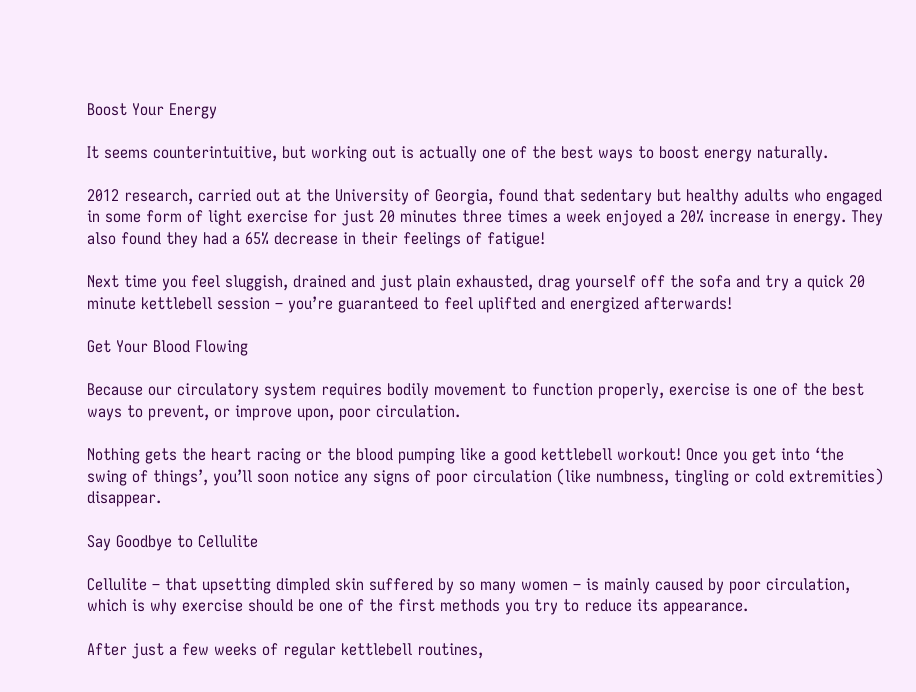Boost Your Energy

It seems counterintuitive, but working out is actually one of the best ways to boost energy naturally.

2012 research, carried out at the University of Georgia, found that sedentary but healthy adults who engaged in some form of light exercise for just 20 minutes three times a week enjoyed a 20% increase in energy. They also found they had a 65% decrease in their feelings of fatigue!

Next time you feel sluggish, drained and just plain exhausted, drag yourself off the sofa and try a quick 20 minute kettlebell session – you’re guaranteed to feel uplifted and energized afterwards!

Get Your Blood Flowing

Because our circulatory system requires bodily movement to function properly, exercise is one of the best ways to prevent, or improve upon, poor circulation.

Nothing gets the heart racing or the blood pumping like a good kettlebell workout! Once you get into ‘the swing of things’, you’ll soon notice any signs of poor circulation (like numbness, tingling or cold extremities) disappear.

Say Goodbye to Cellulite

Cellulite – that upsetting dimpled skin suffered by so many women – is mainly caused by poor circulation, which is why exercise should be one of the first methods you try to reduce its appearance.

After just a few weeks of regular kettlebell routines,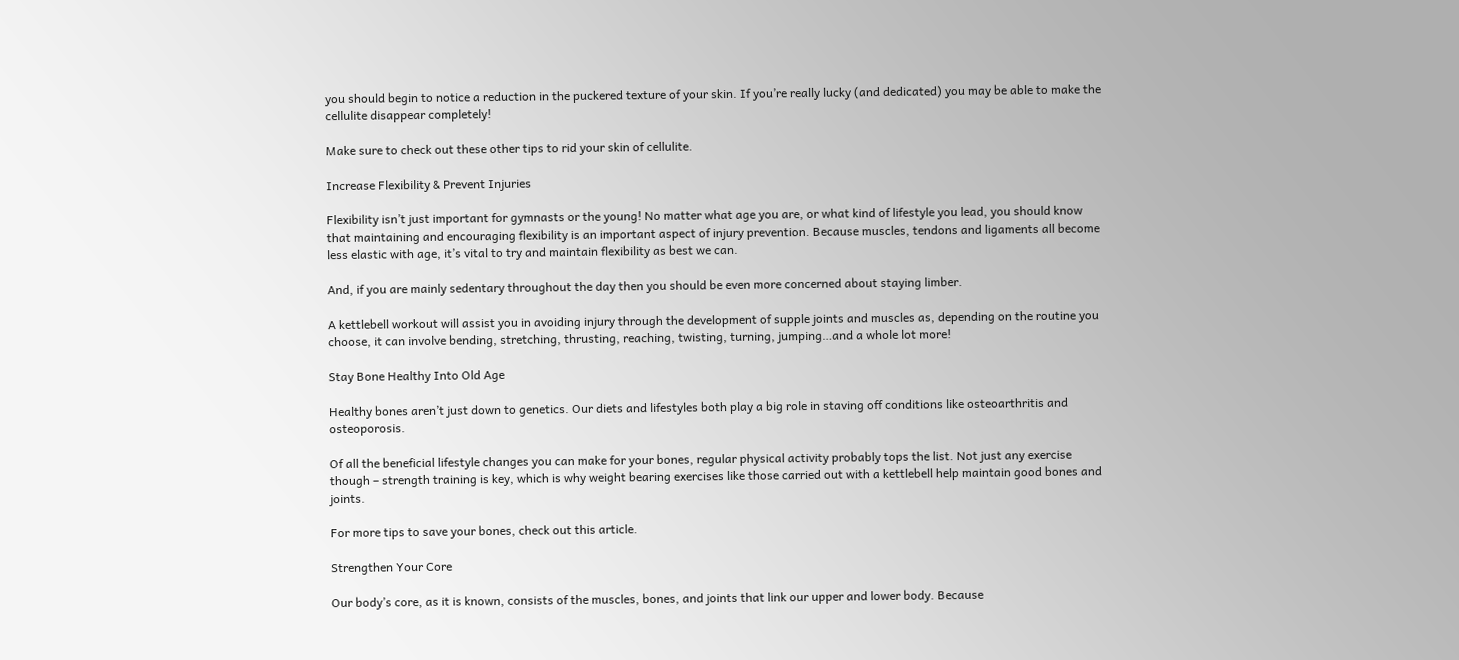you should begin to notice a reduction in the puckered texture of your skin. If you’re really lucky (and dedicated) you may be able to make the cellulite disappear completely!

Make sure to check out these other tips to rid your skin of cellulite.

Increase Flexibility & Prevent Injuries

Flexibility isn’t just important for gymnasts or the young! No matter what age you are, or what kind of lifestyle you lead, you should know that maintaining and encouraging flexibility is an important aspect of injury prevention. Because muscles, tendons and ligaments all become less elastic with age, it’s vital to try and maintain flexibility as best we can.

And, if you are mainly sedentary throughout the day then you should be even more concerned about staying limber.

A kettlebell workout will assist you in avoiding injury through the development of supple joints and muscles as, depending on the routine you choose, it can involve bending, stretching, thrusting, reaching, twisting, turning, jumping…and a whole lot more!

Stay Bone Healthy Into Old Age

Healthy bones aren’t just down to genetics. Our diets and lifestyles both play a big role in staving off conditions like osteoarthritis and osteoporosis.

Of all the beneficial lifestyle changes you can make for your bones, regular physical activity probably tops the list. Not just any exercise though – strength training is key, which is why weight bearing exercises like those carried out with a kettlebell help maintain good bones and joints.

For more tips to save your bones, check out this article.

Strengthen Your Core

Our body’s core, as it is known, consists of the muscles, bones, and joints that link our upper and lower body. Because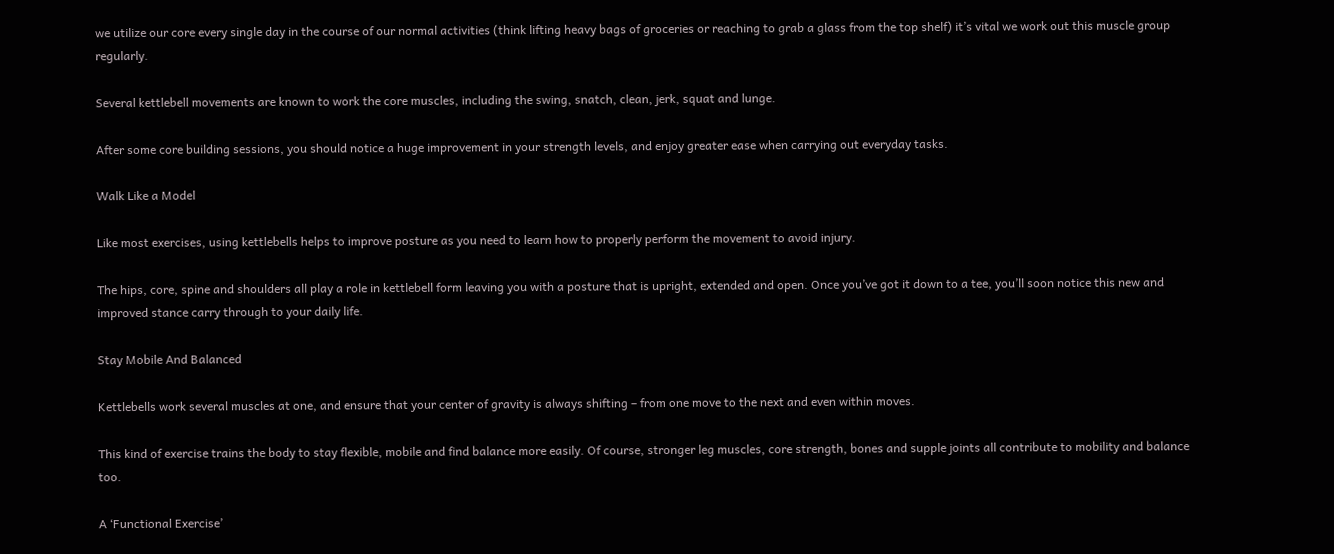we utilize our core every single day in the course of our normal activities (think lifting heavy bags of groceries or reaching to grab a glass from the top shelf) it’s vital we work out this muscle group regularly.

Several kettlebell movements are known to work the core muscles, including the swing, snatch, clean, jerk, squat and lunge.

After some core building sessions, you should notice a huge improvement in your strength levels, and enjoy greater ease when carrying out everyday tasks.

Walk Like a Model

Like most exercises, using kettlebells helps to improve posture as you need to learn how to properly perform the movement to avoid injury.

The hips, core, spine and shoulders all play a role in kettlebell form leaving you with a posture that is upright, extended and open. Once you’ve got it down to a tee, you’ll soon notice this new and improved stance carry through to your daily life.

Stay Mobile And Balanced

Kettlebells work several muscles at one, and ensure that your center of gravity is always shifting – from one move to the next and even within moves.

This kind of exercise trains the body to stay flexible, mobile and find balance more easily. Of course, stronger leg muscles, core strength, bones and supple joints all contribute to mobility and balance too.

A ‘Functional Exercise’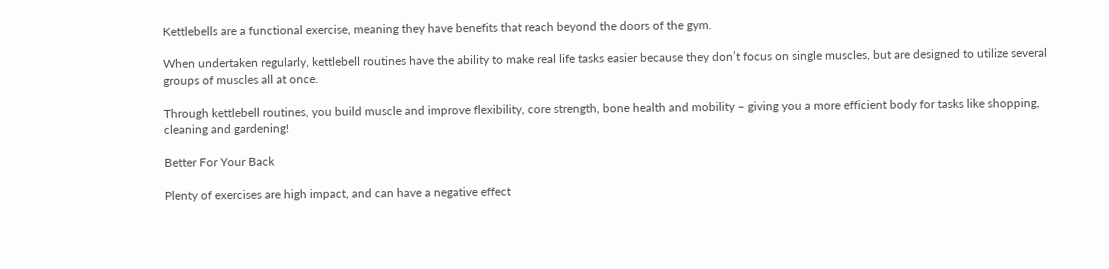Kettlebells are a functional exercise, meaning they have benefits that reach beyond the doors of the gym.

When undertaken regularly, kettlebell routines have the ability to make real life tasks easier because they don’t focus on single muscles, but are designed to utilize several groups of muscles all at once.

Through kettlebell routines, you build muscle and improve flexibility, core strength, bone health and mobility – giving you a more efficient body for tasks like shopping, cleaning and gardening!

Better For Your Back

Plenty of exercises are high impact, and can have a negative effect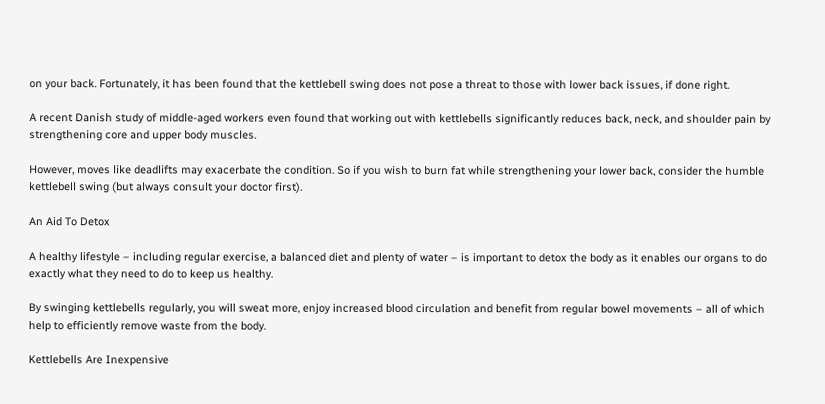on your back. Fortunately, it has been found that the kettlebell swing does not pose a threat to those with lower back issues, if done right.

A recent Danish study of middle-aged workers even found that working out with kettlebells significantly reduces back, neck, and shoulder pain by strengthening core and upper body muscles.

However, moves like deadlifts may exacerbate the condition. So if you wish to burn fat while strengthening your lower back, consider the humble kettlebell swing (but always consult your doctor first).

An Aid To Detox

A healthy lifestyle – including regular exercise, a balanced diet and plenty of water – is important to detox the body as it enables our organs to do exactly what they need to do to keep us healthy.

By swinging kettlebells regularly, you will sweat more, enjoy increased blood circulation and benefit from regular bowel movements – all of which help to efficiently remove waste from the body.

Kettlebells Are Inexpensive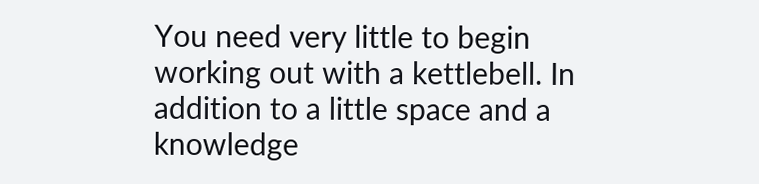You need very little to begin working out with a kettlebell. In addition to a little space and a knowledge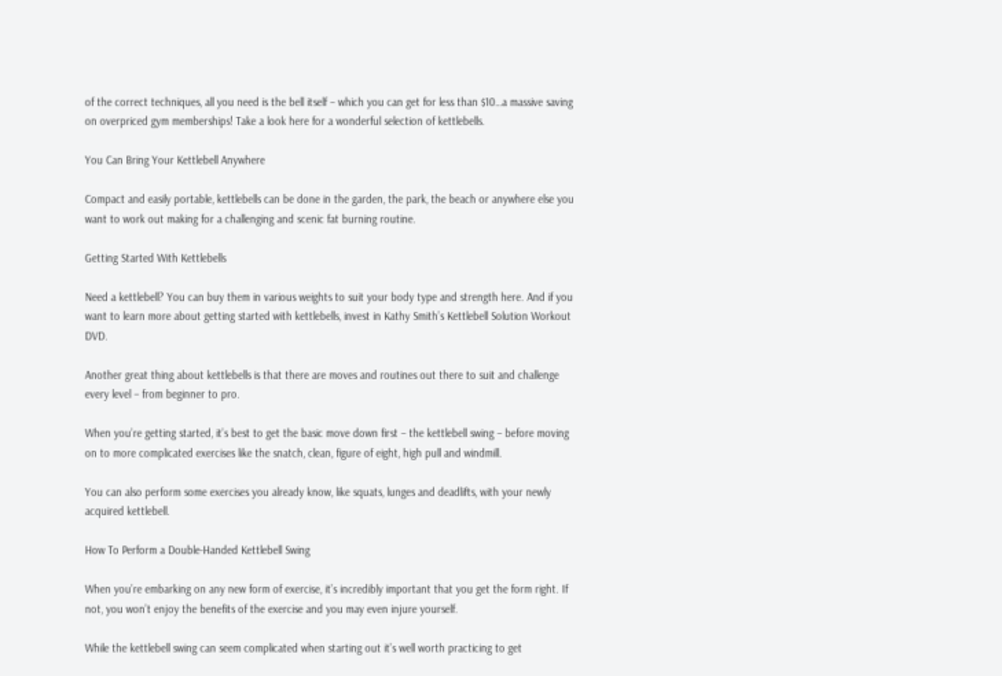of the correct techniques, all you need is the bell itself – which you can get for less than $10…a massive saving on overpriced gym memberships! Take a look here for a wonderful selection of kettlebells.

You Can Bring Your Kettlebell Anywhere

Compact and easily portable, kettlebells can be done in the garden, the park, the beach or anywhere else you want to work out making for a challenging and scenic fat burning routine.

Getting Started With Kettlebells

Need a kettlebell? You can buy them in various weights to suit your body type and strength here. And if you want to learn more about getting started with kettlebells, invest in Kathy Smith’s Kettlebell Solution Workout DVD.

Another great thing about kettlebells is that there are moves and routines out there to suit and challenge every level – from beginner to pro.

When you’re getting started, it’s best to get the basic move down first – the kettlebell swing – before moving on to more complicated exercises like the snatch, clean, figure of eight, high pull and windmill.

You can also perform some exercises you already know, like squats, lunges and deadlifts, with your newly acquired kettlebell.

How To Perform a Double-Handed Kettlebell Swing

When you’re embarking on any new form of exercise, it’s incredibly important that you get the form right. If not, you won’t enjoy the benefits of the exercise and you may even injure yourself.

While the kettlebell swing can seem complicated when starting out it’s well worth practicing to get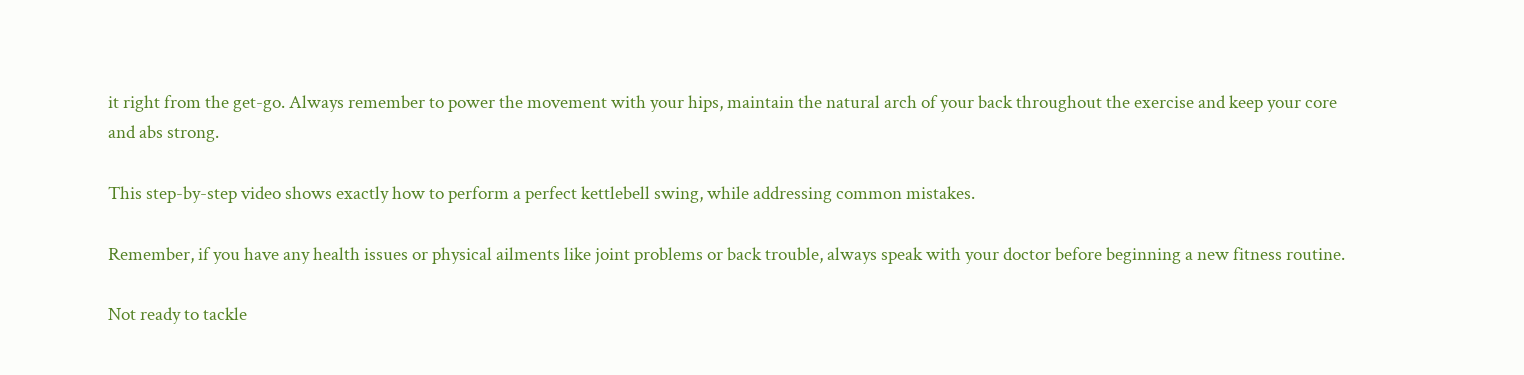it right from the get-go. Always remember to power the movement with your hips, maintain the natural arch of your back throughout the exercise and keep your core and abs strong.

This step-by-step video shows exactly how to perform a perfect kettlebell swing, while addressing common mistakes.

Remember, if you have any health issues or physical ailments like joint problems or back trouble, always speak with your doctor before beginning a new fitness routine.

Not ready to tackle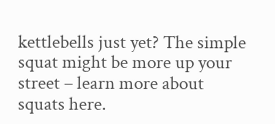kettlebells just yet? The simple squat might be more up your street – learn more about squats here.